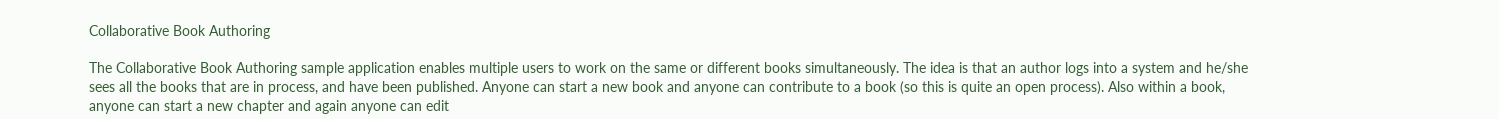Collaborative Book Authoring

The Collaborative Book Authoring sample application enables multiple users to work on the same or different books simultaneously. The idea is that an author logs into a system and he/she sees all the books that are in process, and have been published. Anyone can start a new book and anyone can contribute to a book (so this is quite an open process). Also within a book, anyone can start a new chapter and again anyone can edit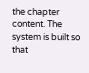the chapter content. The system is built so that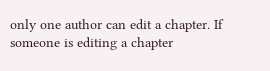only one author can edit a chapter. If someone is editing a chapter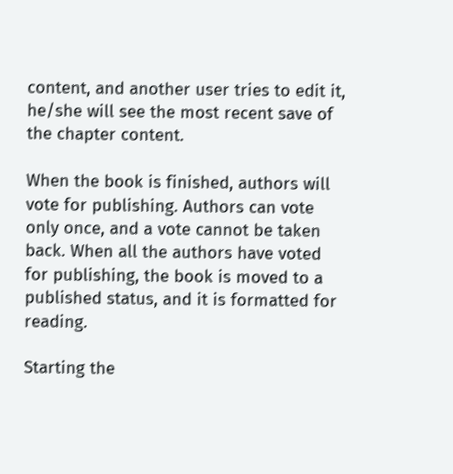content, and another user tries to edit it, he/she will see the most recent save of the chapter content.

When the book is finished, authors will vote for publishing. Authors can vote only once, and a vote cannot be taken back. When all the authors have voted for publishing, the book is moved to a published status, and it is formatted for reading.

Starting the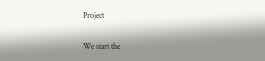Project

We start the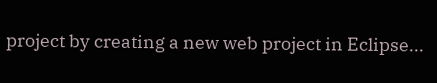project by creating a new web project in Eclipse...